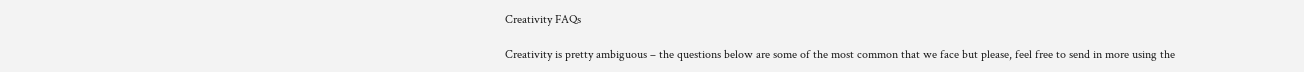Creativity FAQs

Creativity is pretty ambiguous – the questions below are some of the most common that we face but please, feel free to send in more using the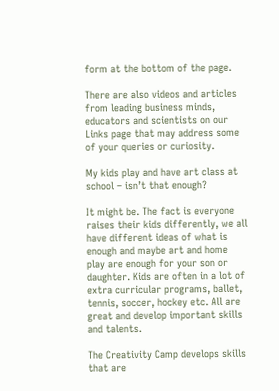form at the bottom of the page.

There are also videos and articles from leading business minds, educators and scientists on our Links page that may address some of your queries or curiosity.

My kids play and have art class at school – isn’t that enough?

It might be. The fact is everyone raises their kids differently, we all have different ideas of what is enough and maybe art and home play are enough for your son or daughter. Kids are often in a lot of extra curricular programs, ballet, tennis, soccer, hockey etc. All are great and develop important skills and talents.

The Creativity Camp develops skills that are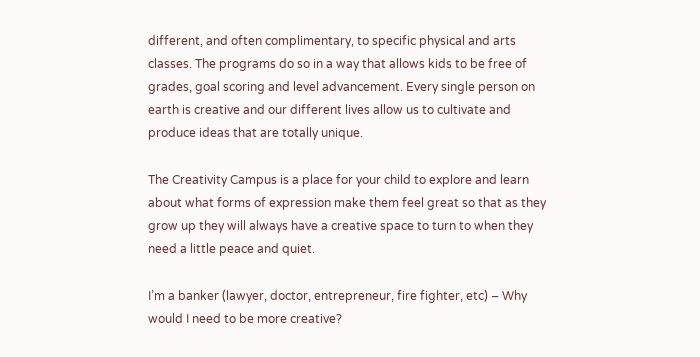different, and often complimentary, to specific physical and arts classes. The programs do so in a way that allows kids to be free of grades, goal scoring and level advancement. Every single person on earth is creative and our different lives allow us to cultivate and produce ideas that are totally unique.

The Creativity Campus is a place for your child to explore and learn about what forms of expression make them feel great so that as they grow up they will always have a creative space to turn to when they need a little peace and quiet.

I’m a banker (lawyer, doctor, entrepreneur, fire fighter, etc) – Why would I need to be more creative?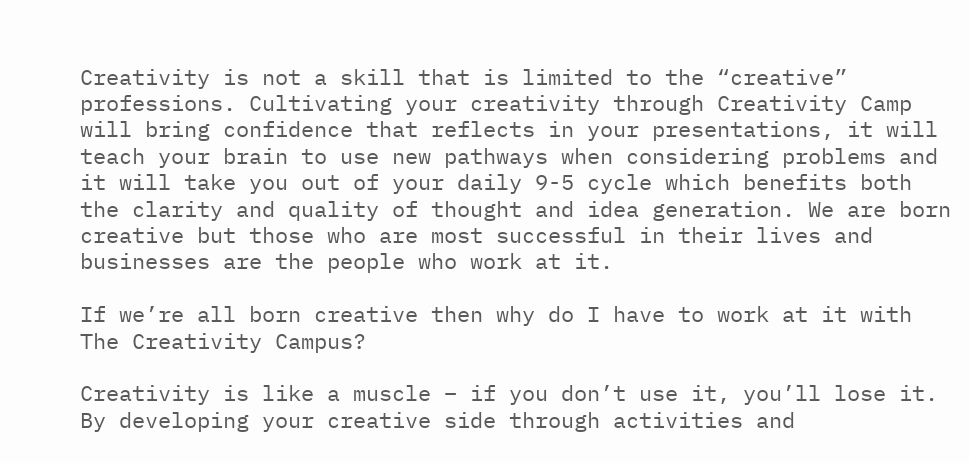Creativity is not a skill that is limited to the “creative” professions. Cultivating your creativity through Creativity Camp will bring confidence that reflects in your presentations, it will teach your brain to use new pathways when considering problems and it will take you out of your daily 9-5 cycle which benefits both the clarity and quality of thought and idea generation. We are born creative but those who are most successful in their lives and businesses are the people who work at it.

If we’re all born creative then why do I have to work at it with The Creativity Campus?

Creativity is like a muscle – if you don’t use it, you’ll lose it. By developing your creative side through activities and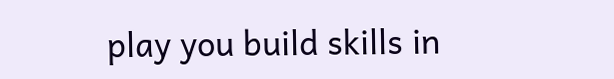play you build skills in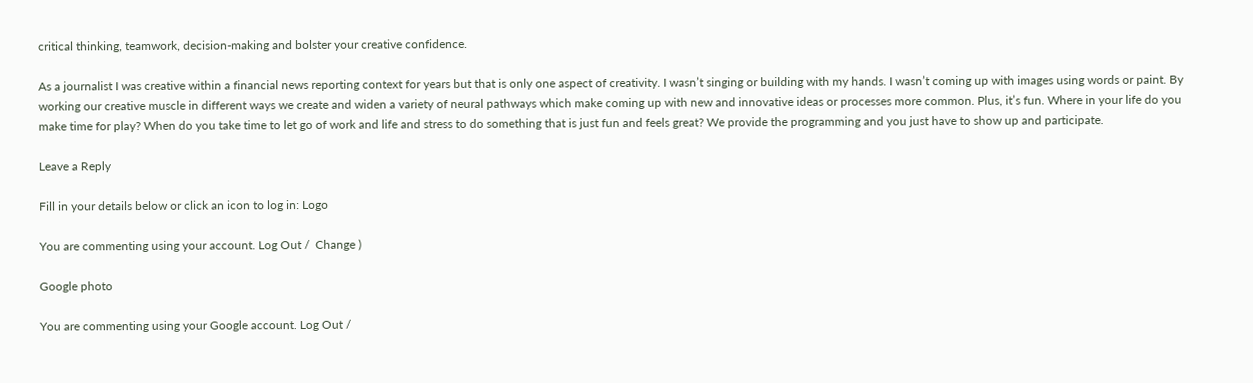critical thinking, teamwork, decision-making and bolster your creative confidence.

As a journalist I was creative within a financial news reporting context for years but that is only one aspect of creativity. I wasn’t singing or building with my hands. I wasn’t coming up with images using words or paint. By working our creative muscle in different ways we create and widen a variety of neural pathways which make coming up with new and innovative ideas or processes more common. Plus, it’s fun. Where in your life do you make time for play? When do you take time to let go of work and life and stress to do something that is just fun and feels great? We provide the programming and you just have to show up and participate.

Leave a Reply

Fill in your details below or click an icon to log in: Logo

You are commenting using your account. Log Out /  Change )

Google photo

You are commenting using your Google account. Log Out /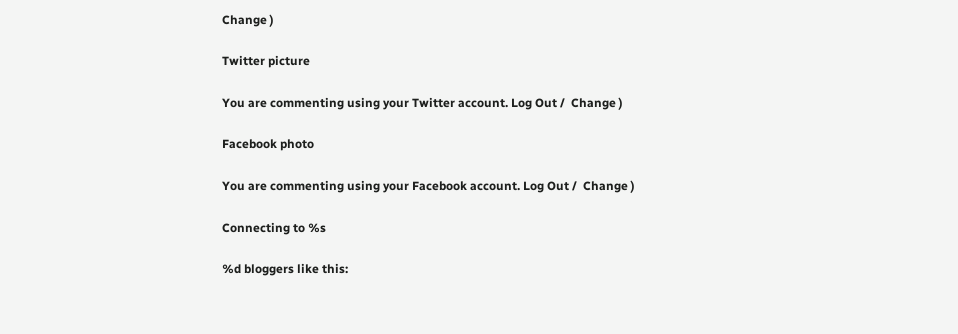Change )

Twitter picture

You are commenting using your Twitter account. Log Out /  Change )

Facebook photo

You are commenting using your Facebook account. Log Out /  Change )

Connecting to %s

%d bloggers like this: